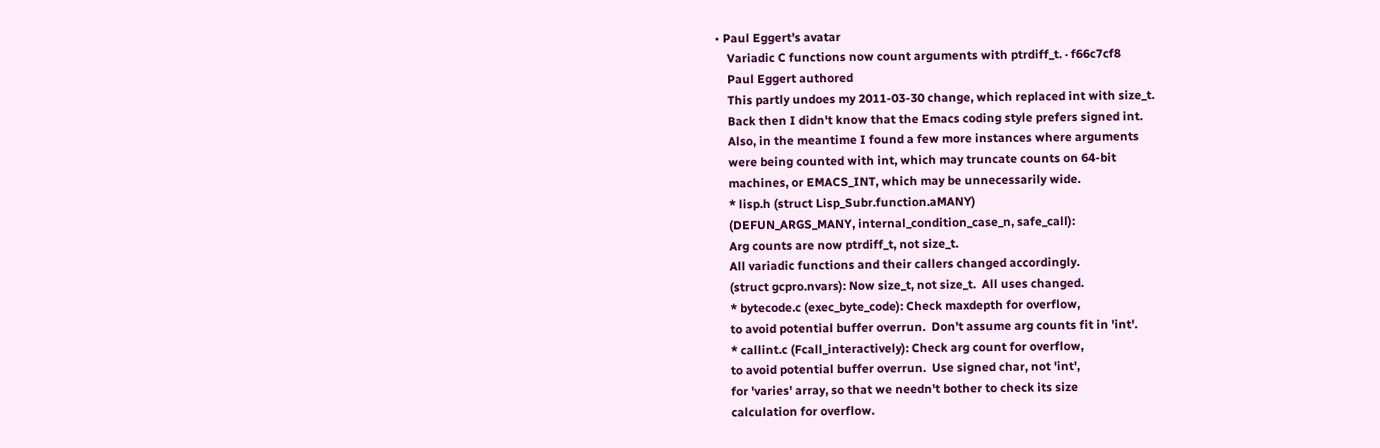• Paul Eggert's avatar
    Variadic C functions now count arguments with ptrdiff_t. · f66c7cf8
    Paul Eggert authored
    This partly undoes my 2011-03-30 change, which replaced int with size_t.
    Back then I didn't know that the Emacs coding style prefers signed int.
    Also, in the meantime I found a few more instances where arguments
    were being counted with int, which may truncate counts on 64-bit
    machines, or EMACS_INT, which may be unnecessarily wide.
    * lisp.h (struct Lisp_Subr.function.aMANY)
    (DEFUN_ARGS_MANY, internal_condition_case_n, safe_call):
    Arg counts are now ptrdiff_t, not size_t.
    All variadic functions and their callers changed accordingly.
    (struct gcpro.nvars): Now size_t, not size_t.  All uses changed.
    * bytecode.c (exec_byte_code): Check maxdepth for overflow,
    to avoid potential buffer overrun.  Don't assume arg counts fit in 'int'.
    * callint.c (Fcall_interactively): Check arg count for overflow,
    to avoid potential buffer overrun.  Use signed char, not 'int',
    for 'varies' array, so that we needn't bother to check its size
    calculation for overflow.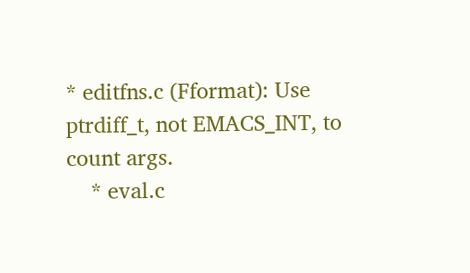* editfns.c (Fformat): Use ptrdiff_t, not EMACS_INT, to count args.
    * eval.c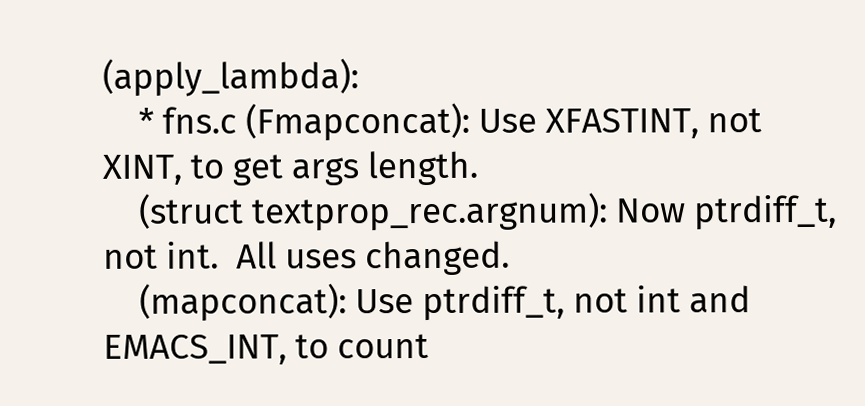(apply_lambda):
    * fns.c (Fmapconcat): Use XFASTINT, not XINT, to get args length.
    (struct textprop_rec.argnum): Now ptrdiff_t, not int.  All uses changed.
    (mapconcat): Use ptrdiff_t, not int and EMACS_INT, to count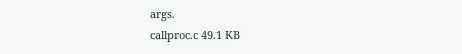args.
callproc.c 49.1 KB